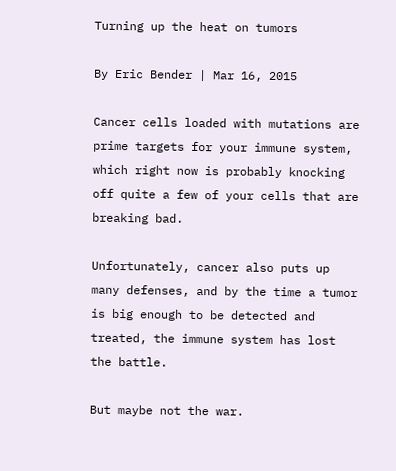Turning up the heat on tumors

By Eric Bender | Mar 16, 2015

Cancer cells loaded with mutations are prime targets for your immune system, which right now is probably knocking off quite a few of your cells that are breaking bad.

Unfortunately, cancer also puts up many defenses, and by the time a tumor is big enough to be detected and treated, the immune system has lost the battle.

But maybe not the war.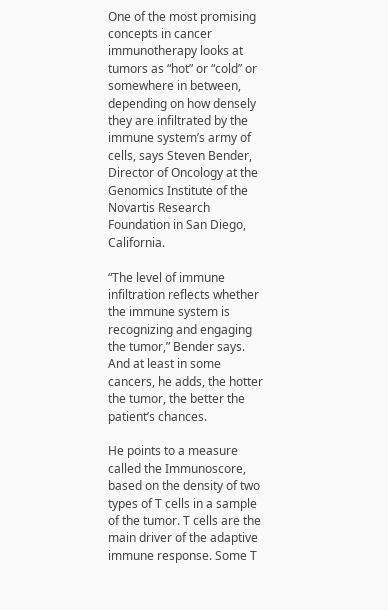One of the most promising concepts in cancer immunotherapy looks at tumors as “hot” or “cold” or somewhere in between, depending on how densely they are infiltrated by the immune system’s army of cells, says Steven Bender, Director of Oncology at the Genomics Institute of the Novartis Research Foundation in San Diego, California.

“The level of immune infiltration reflects whether the immune system is recognizing and engaging the tumor,” Bender says. And at least in some cancers, he adds, the hotter the tumor, the better the patient’s chances.

He points to a measure called the Immunoscore, based on the density of two types of T cells in a sample of the tumor. T cells are the main driver of the adaptive immune response. Some T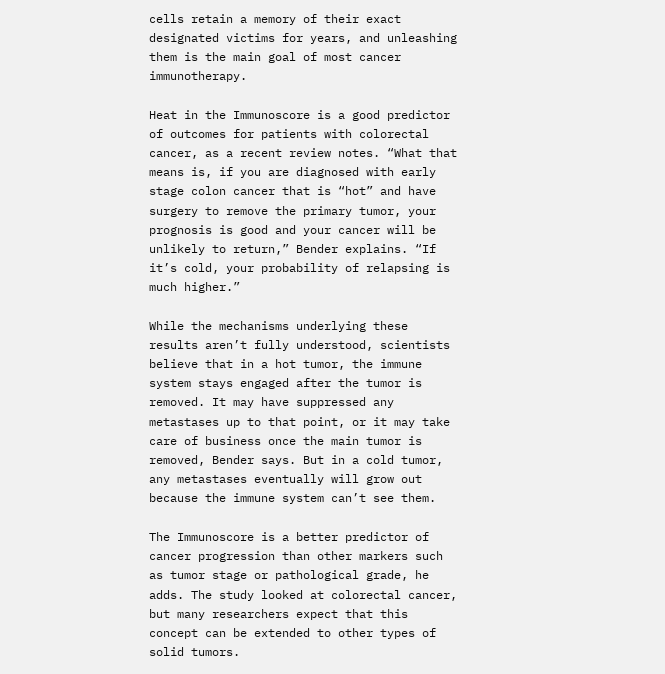cells retain a memory of their exact designated victims for years, and unleashing them is the main goal of most cancer immunotherapy.

Heat in the Immunoscore is a good predictor of outcomes for patients with colorectal cancer, as a recent review notes. “What that means is, if you are diagnosed with early stage colon cancer that is “hot” and have surgery to remove the primary tumor, your prognosis is good and your cancer will be unlikely to return,” Bender explains. “If it’s cold, your probability of relapsing is much higher.”

While the mechanisms underlying these results aren’t fully understood, scientists believe that in a hot tumor, the immune system stays engaged after the tumor is removed. It may have suppressed any metastases up to that point, or it may take care of business once the main tumor is removed, Bender says. But in a cold tumor, any metastases eventually will grow out because the immune system can’t see them.

The Immunoscore is a better predictor of cancer progression than other markers such as tumor stage or pathological grade, he adds. The study looked at colorectal cancer, but many researchers expect that this concept can be extended to other types of solid tumors.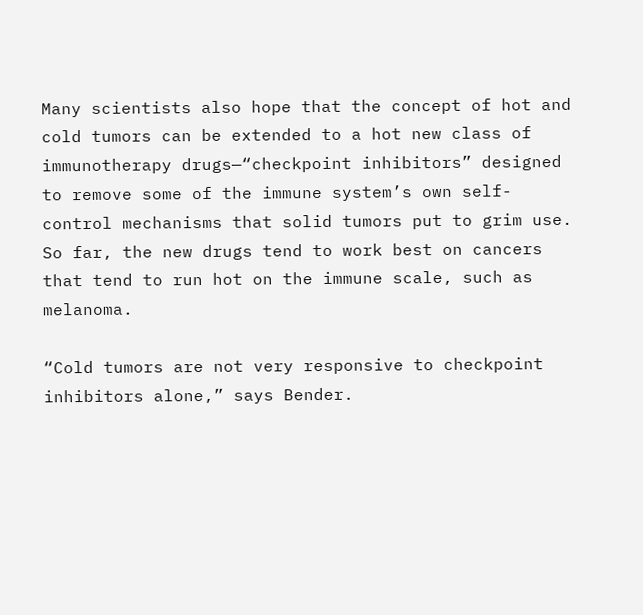Many scientists also hope that the concept of hot and cold tumors can be extended to a hot new class of immunotherapy drugs—“checkpoint inhibitors” designed to remove some of the immune system’s own self-control mechanisms that solid tumors put to grim use. So far, the new drugs tend to work best on cancers that tend to run hot on the immune scale, such as melanoma.

“Cold tumors are not very responsive to checkpoint inhibitors alone,” says Bender.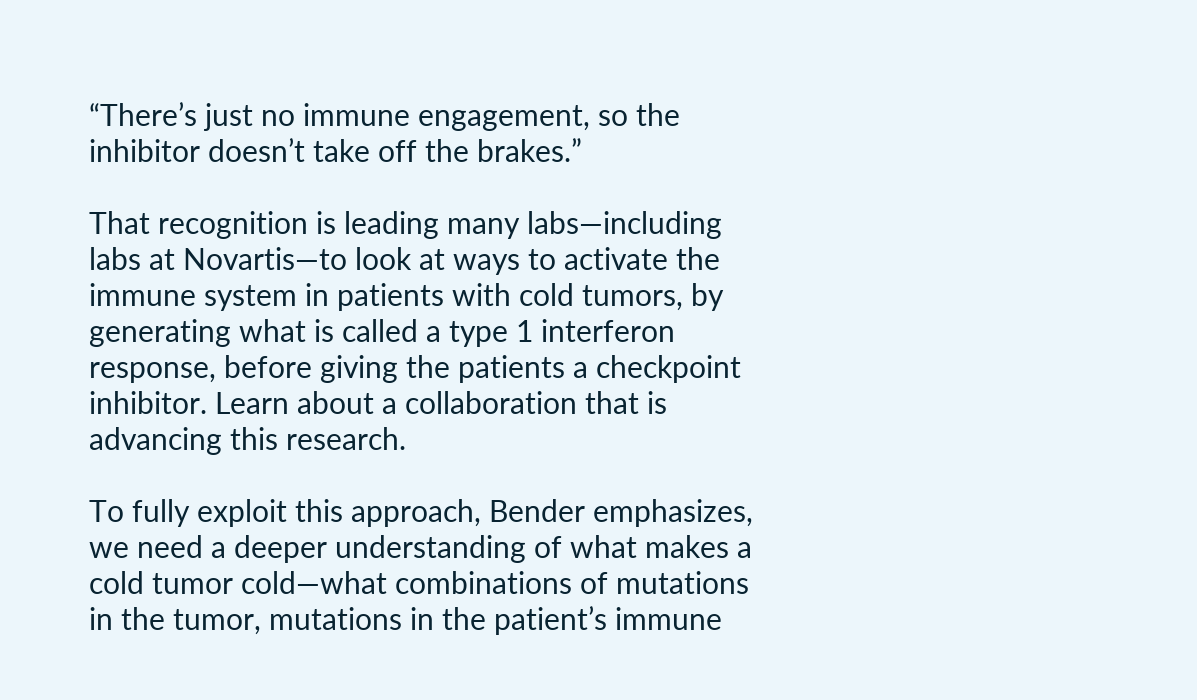“There’s just no immune engagement, so the inhibitor doesn’t take off the brakes.”

That recognition is leading many labs—including labs at Novartis—to look at ways to activate the immune system in patients with cold tumors, by generating what is called a type 1 interferon response, before giving the patients a checkpoint inhibitor. Learn about a collaboration that is advancing this research.

To fully exploit this approach, Bender emphasizes, we need a deeper understanding of what makes a cold tumor cold—what combinations of mutations in the tumor, mutations in the patient’s immune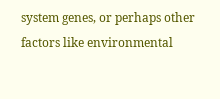system genes, or perhaps other factors like environmental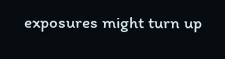exposures might turn up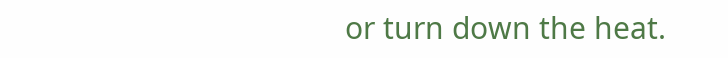or turn down the heat.